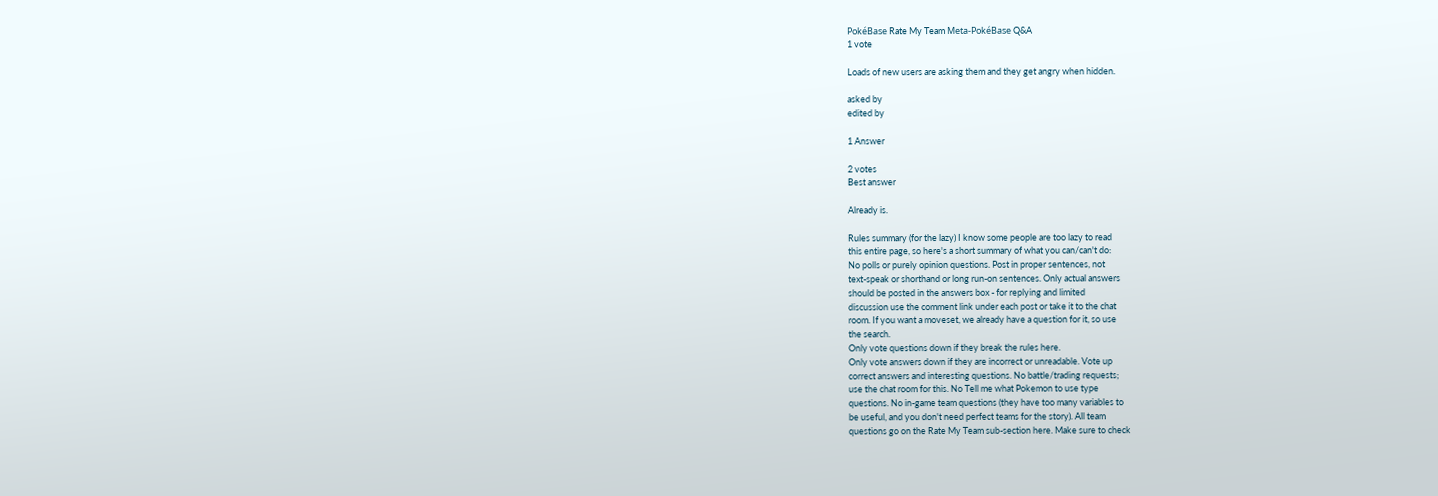PokéBase Rate My Team Meta-PokéBase Q&A
1 vote

Loads of new users are asking them and they get angry when hidden.

asked by
edited by

1 Answer

2 votes
Best answer

Already is.

Rules summary (for the lazy) I know some people are too lazy to read
this entire page, so here's a short summary of what you can/can't do:
No polls or purely opinion questions. Post in proper sentences, not
text-speak or shorthand or long run-on sentences. Only actual answers
should be posted in the answers box - for replying and limited
discussion use the comment link under each post or take it to the chat
room. If you want a moveset, we already have a question for it, so use
the search.
Only vote questions down if they break the rules here.
Only vote answers down if they are incorrect or unreadable. Vote up
correct answers and interesting questions. No battle/trading requests;
use the chat room for this. No Tell me what Pokemon to use type
questions. No in-game team questions (they have too many variables to
be useful, and you don't need perfect teams for the story). All team
questions go on the Rate My Team sub-section here. Make sure to check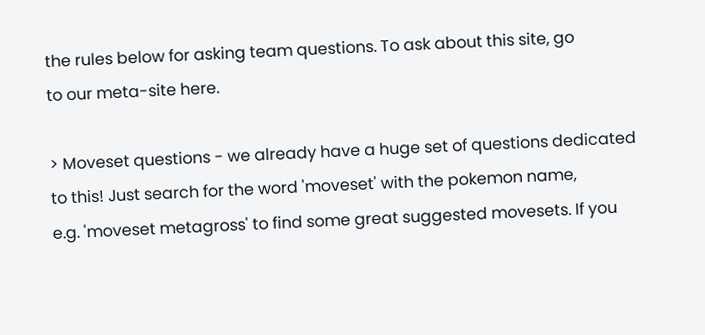the rules below for asking team questions. To ask about this site, go
to our meta-site here.

> Moveset questions - we already have a huge set of questions dedicated
to this! Just search for the word 'moveset' with the pokemon name,
e.g. 'moveset metagross' to find some great suggested movesets. If you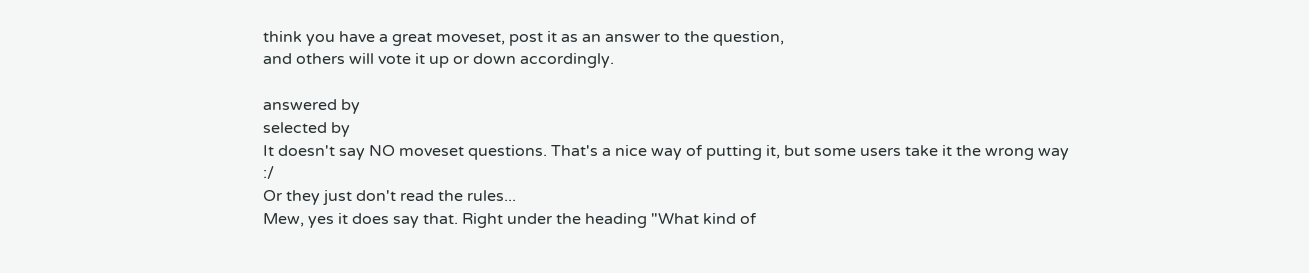think you have a great moveset, post it as an answer to the question,
and others will vote it up or down accordingly.

answered by
selected by
It doesn't say NO moveset questions. That's a nice way of putting it, but some users take it the wrong way :/
Or they just don't read the rules...
Mew, yes it does say that. Right under the heading "What kind of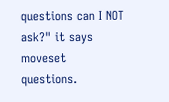questions can I NOT ask?" it says moveset questions.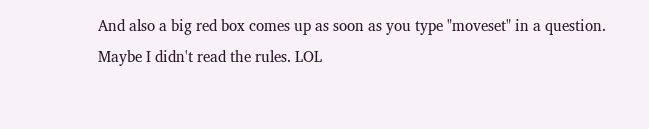And also a big red box comes up as soon as you type "moveset" in a question.
Maybe I didn't read the rules. LOL